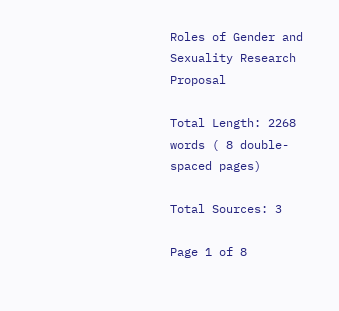Roles of Gender and Sexuality Research Proposal

Total Length: 2268 words ( 8 double-spaced pages)

Total Sources: 3

Page 1 of 8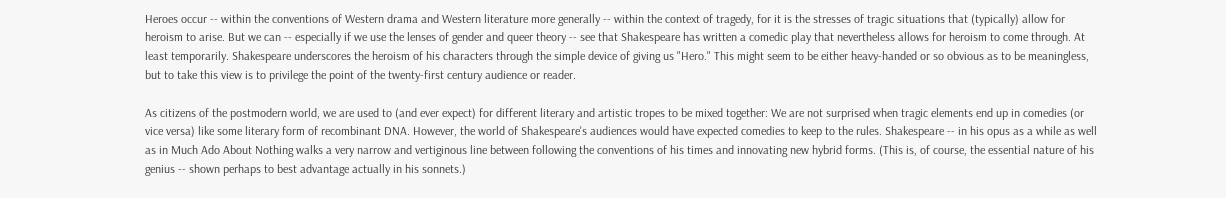Heroes occur -- within the conventions of Western drama and Western literature more generally -- within the context of tragedy, for it is the stresses of tragic situations that (typically) allow for heroism to arise. But we can -- especially if we use the lenses of gender and queer theory -- see that Shakespeare has written a comedic play that nevertheless allows for heroism to come through. At least temporarily. Shakespeare underscores the heroism of his characters through the simple device of giving us "Hero." This might seem to be either heavy-handed or so obvious as to be meaningless, but to take this view is to privilege the point of the twenty-first century audience or reader.

As citizens of the postmodern world, we are used to (and ever expect) for different literary and artistic tropes to be mixed together: We are not surprised when tragic elements end up in comedies (or vice versa) like some literary form of recombinant DNA. However, the world of Shakespeare's audiences would have expected comedies to keep to the rules. Shakespeare -- in his opus as a while as well as in Much Ado About Nothing walks a very narrow and vertiginous line between following the conventions of his times and innovating new hybrid forms. (This is, of course, the essential nature of his genius -- shown perhaps to best advantage actually in his sonnets.)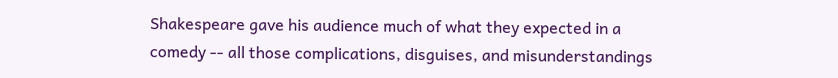Shakespeare gave his audience much of what they expected in a comedy -- all those complications, disguises, and misunderstandings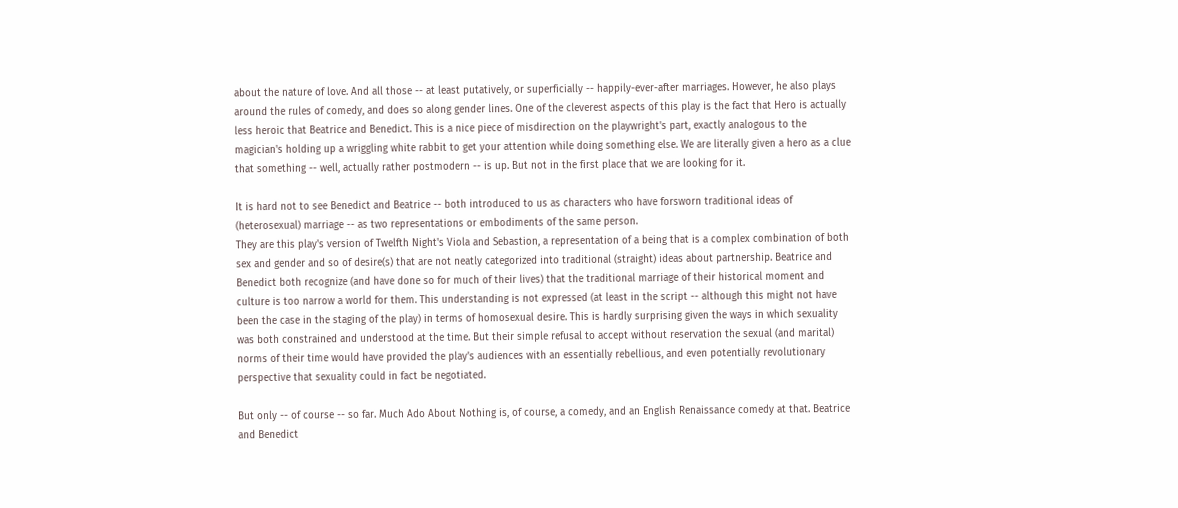about the nature of love. And all those -- at least putatively, or superficially -- happily-ever-after marriages. However, he also plays around the rules of comedy, and does so along gender lines. One of the cleverest aspects of this play is the fact that Hero is actually less heroic that Beatrice and Benedict. This is a nice piece of misdirection on the playwright's part, exactly analogous to the magician's holding up a wriggling white rabbit to get your attention while doing something else. We are literally given a hero as a clue that something -- well, actually rather postmodern -- is up. But not in the first place that we are looking for it.

It is hard not to see Benedict and Beatrice -- both introduced to us as characters who have forsworn traditional ideas of (heterosexual) marriage -- as two representations or embodiments of the same person.
They are this play's version of Twelfth Night's Viola and Sebastion, a representation of a being that is a complex combination of both sex and gender and so of desire(s) that are not neatly categorized into traditional (straight) ideas about partnership. Beatrice and Benedict both recognize (and have done so for much of their lives) that the traditional marriage of their historical moment and culture is too narrow a world for them. This understanding is not expressed (at least in the script -- although this might not have been the case in the staging of the play) in terms of homosexual desire. This is hardly surprising given the ways in which sexuality was both constrained and understood at the time. But their simple refusal to accept without reservation the sexual (and marital) norms of their time would have provided the play's audiences with an essentially rebellious, and even potentially revolutionary perspective that sexuality could in fact be negotiated.

But only -- of course -- so far. Much Ado About Nothing is, of course, a comedy, and an English Renaissance comedy at that. Beatrice and Benedict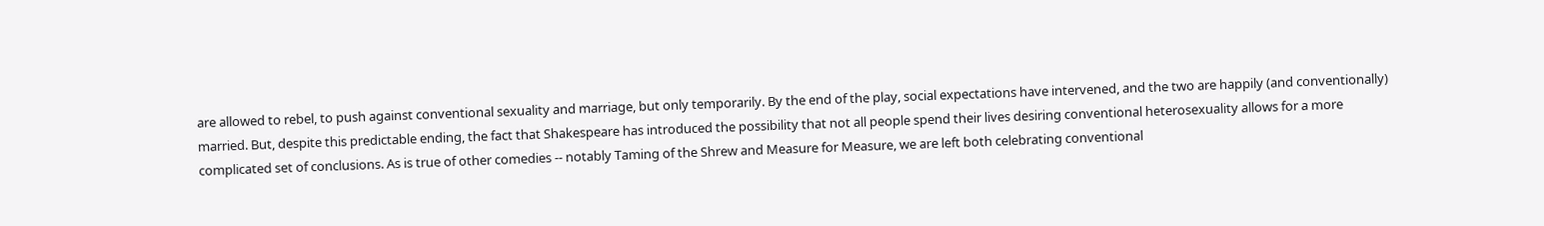are allowed to rebel, to push against conventional sexuality and marriage, but only temporarily. By the end of the play, social expectations have intervened, and the two are happily (and conventionally) married. But, despite this predictable ending, the fact that Shakespeare has introduced the possibility that not all people spend their lives desiring conventional heterosexuality allows for a more complicated set of conclusions. As is true of other comedies -- notably Taming of the Shrew and Measure for Measure, we are left both celebrating conventional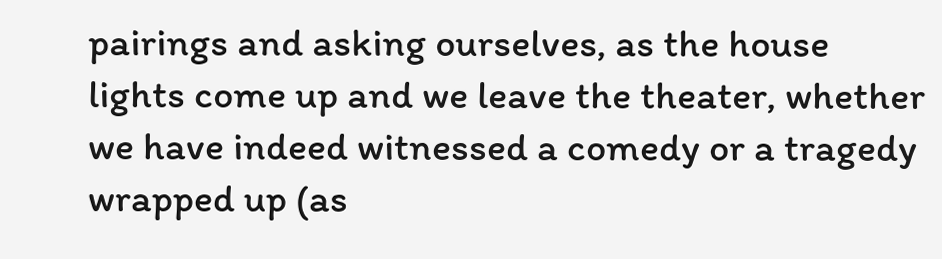pairings and asking ourselves, as the house lights come up and we leave the theater, whether we have indeed witnessed a comedy or a tragedy wrapped up (as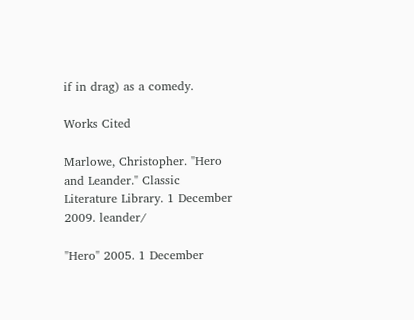if in drag) as a comedy.

Works Cited

Marlowe, Christopher. "Hero and Leander." Classic Literature Library. 1 December 2009. leander/

"Hero" 2005. 1 December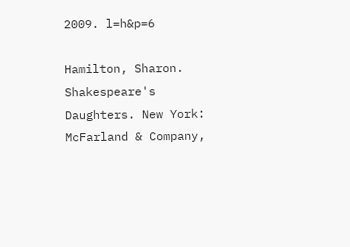2009. l=h&p=6

Hamilton, Sharon. Shakespeare's Daughters. New York: McFarland & Company,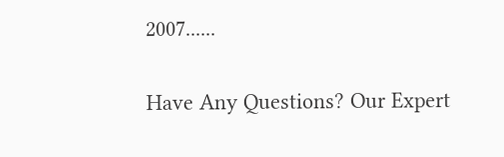2007......

Have Any Questions? Our Expert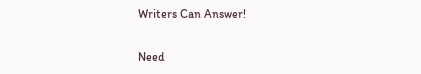Writers Can Answer!

Need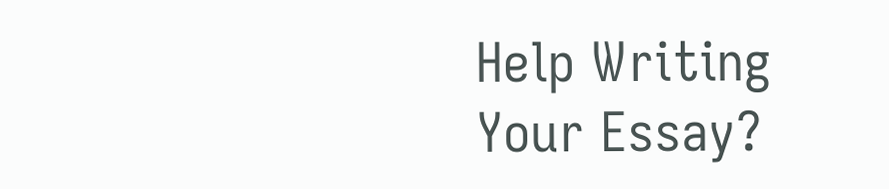Help Writing Your Essay?